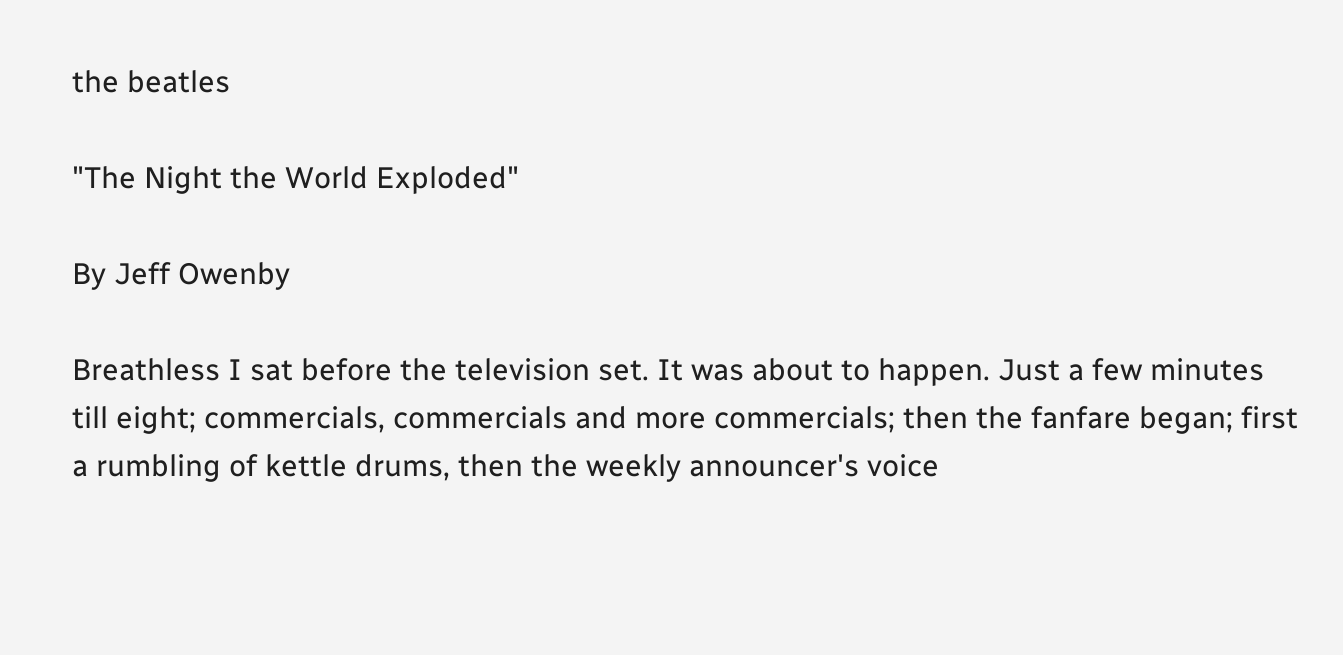the beatles

"The Night the World Exploded"

By Jeff Owenby

Breathless I sat before the television set. It was about to happen. Just a few minutes till eight; commercials, commercials and more commercials; then the fanfare began; first a rumbling of kettle drums, then the weekly announcer's voice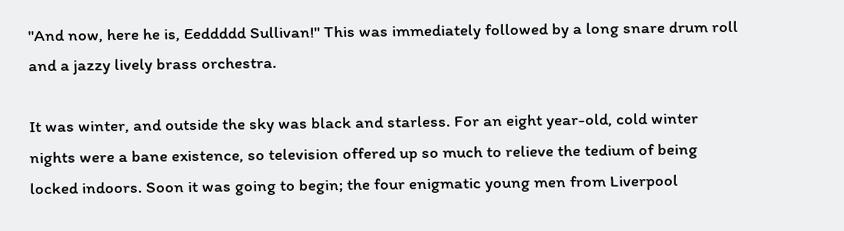"And now, here he is, Eeddddd Sullivan!" This was immediately followed by a long snare drum roll and a jazzy lively brass orchestra.

It was winter, and outside the sky was black and starless. For an eight year-old, cold winter nights were a bane existence, so television offered up so much to relieve the tedium of being locked indoors. Soon it was going to begin; the four enigmatic young men from Liverpool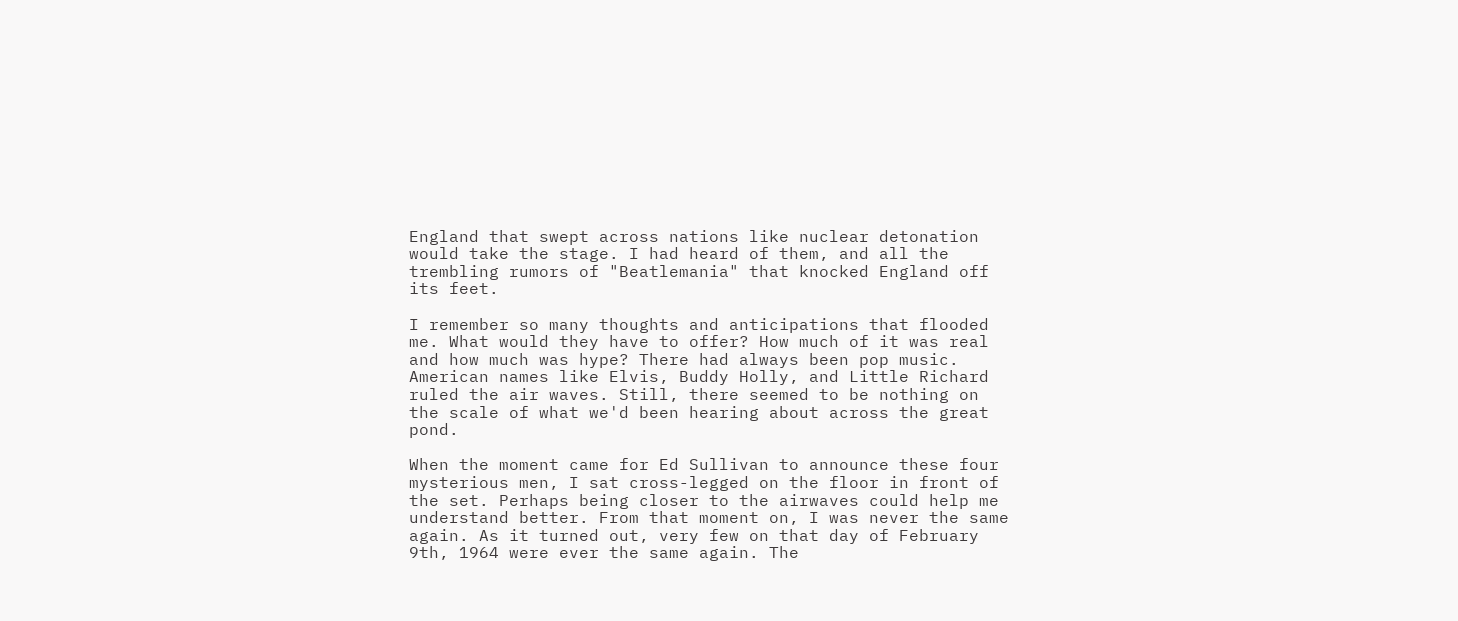England that swept across nations like nuclear detonation would take the stage. I had heard of them, and all the trembling rumors of "Beatlemania" that knocked England off its feet.

I remember so many thoughts and anticipations that flooded me. What would they have to offer? How much of it was real and how much was hype? There had always been pop music. American names like Elvis, Buddy Holly, and Little Richard ruled the air waves. Still, there seemed to be nothing on the scale of what we'd been hearing about across the great pond.

When the moment came for Ed Sullivan to announce these four mysterious men, I sat cross-legged on the floor in front of the set. Perhaps being closer to the airwaves could help me understand better. From that moment on, I was never the same again. As it turned out, very few on that day of February 9th, 1964 were ever the same again. The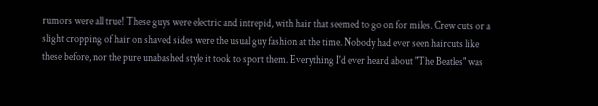rumors were all true! These guys were electric and intrepid, with hair that seemed to go on for miles. Crew cuts or a slight cropping of hair on shaved sides were the usual guy fashion at the time. Nobody had ever seen haircuts like these before, nor the pure unabashed style it took to sport them. Everything I'd ever heard about "The Beatles" was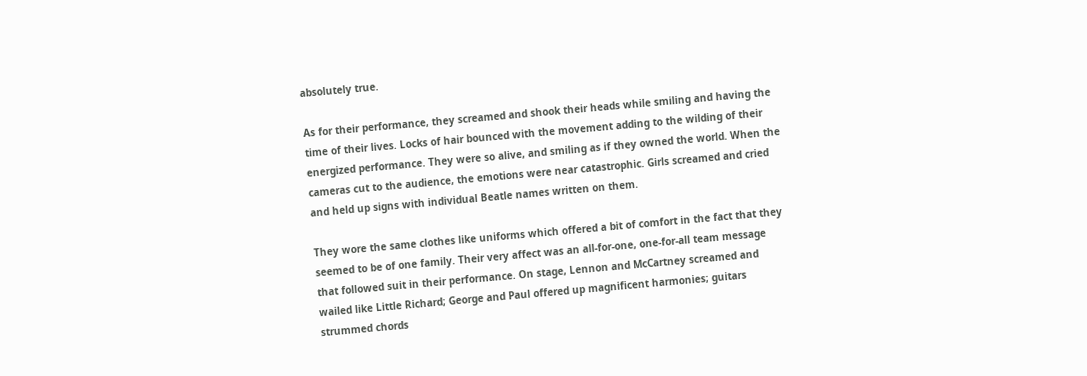absolutely true.

As for their performance, they screamed and shook their heads while smiling and having the time of their lives. Locks of hair bounced with the movement adding to the wilding of their energized performance. They were so alive, and smiling as if they owned the world. When the cameras cut to the audience, the emotions were near catastrophic. Girls screamed and cried and held up signs with individual Beatle names written on them.

They wore the same clothes like uniforms which offered a bit of comfort in the fact that they seemed to be of one family. Their very affect was an all-for-one, one-for-all team message that followed suit in their performance. On stage, Lennon and McCartney screamed and wailed like Little Richard; George and Paul offered up magnificent harmonies; guitars strummed chords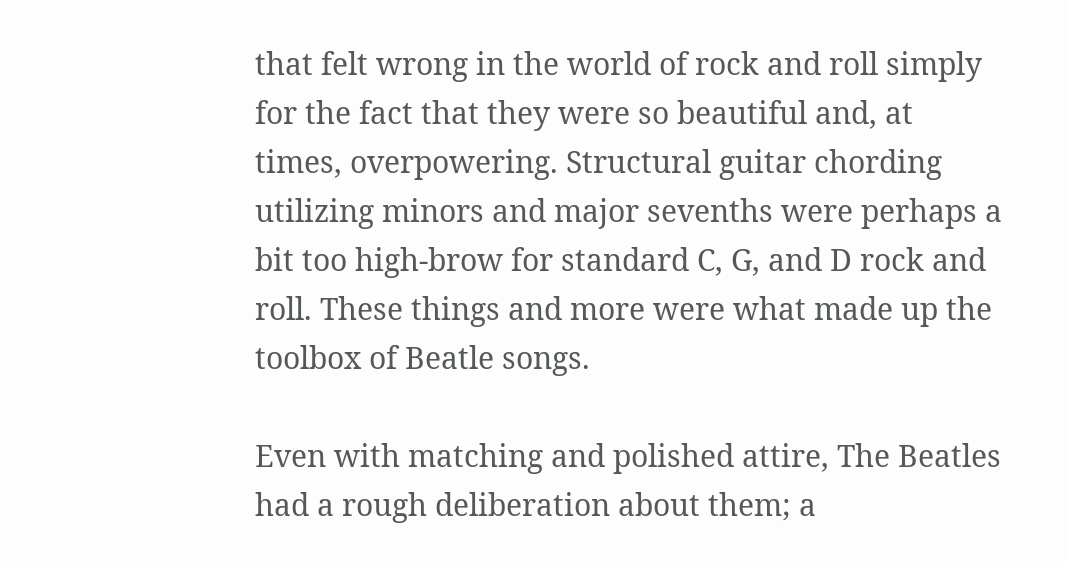that felt wrong in the world of rock and roll simply for the fact that they were so beautiful and, at times, overpowering. Structural guitar chording utilizing minors and major sevenths were perhaps a bit too high-brow for standard C, G, and D rock and roll. These things and more were what made up the toolbox of Beatle songs.

Even with matching and polished attire, The Beatles had a rough deliberation about them; a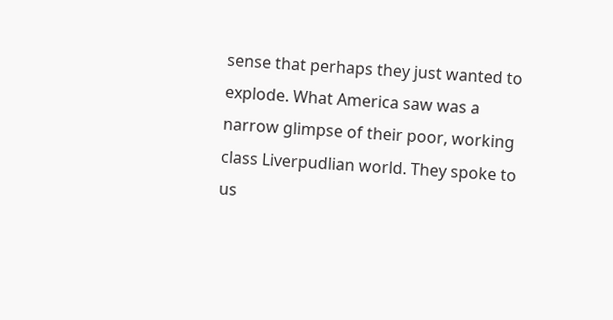sense that perhaps they just wanted to explode. What America saw was a narrow glimpse of their poor, working class Liverpudlian world. They spoke to us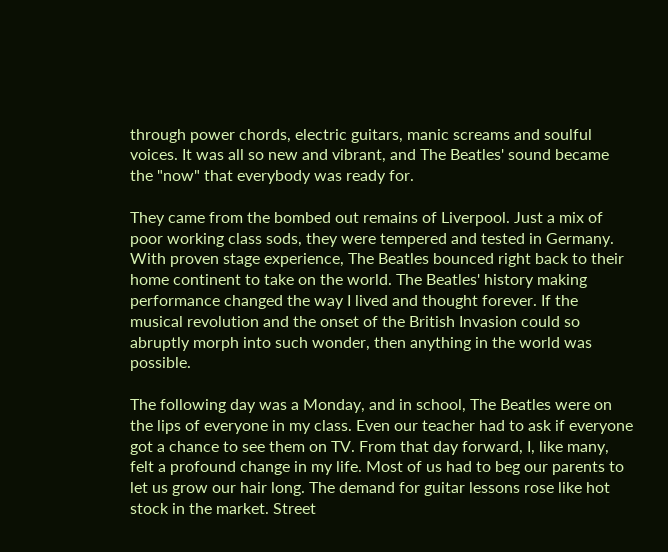through power chords, electric guitars, manic screams and soulful voices. It was all so new and vibrant, and The Beatles' sound became the "now" that everybody was ready for.

They came from the bombed out remains of Liverpool. Just a mix of poor working class sods, they were tempered and tested in Germany. With proven stage experience, The Beatles bounced right back to their home continent to take on the world. The Beatles' history making performance changed the way I lived and thought forever. If the musical revolution and the onset of the British Invasion could so abruptly morph into such wonder, then anything in the world was possible.

The following day was a Monday, and in school, The Beatles were on the lips of everyone in my class. Even our teacher had to ask if everyone got a chance to see them on TV. From that day forward, I, like many, felt a profound change in my life. Most of us had to beg our parents to let us grow our hair long. The demand for guitar lessons rose like hot stock in the market. Street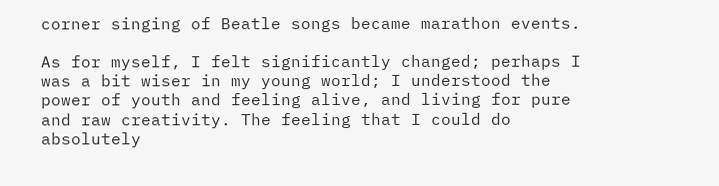corner singing of Beatle songs became marathon events.

As for myself, I felt significantly changed; perhaps I was a bit wiser in my young world; I understood the power of youth and feeling alive, and living for pure and raw creativity. The feeling that I could do absolutely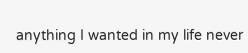anything I wanted in my life never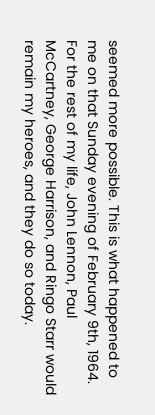seemed more possible. This is what happened to me on that Sunday evening of February 9th, 1964. For the rest of my life, John Lennon, Paul McCartney, George Harrison, and Ringo Starr would remain my heroes, and they do so today.